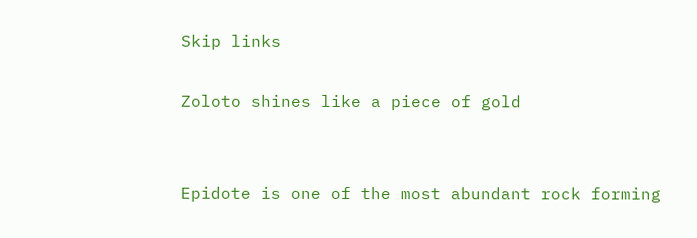Skip links

Zoloto shines like a piece of gold


Epidote is one of the most abundant rock forming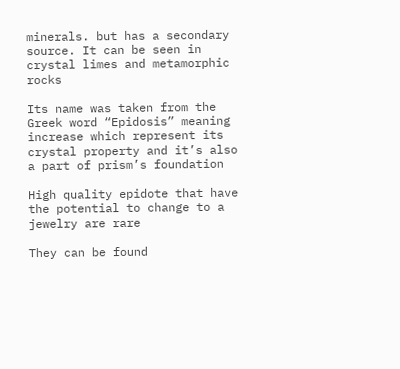minerals. but has a secondary source. It can be seen in crystal limes and metamorphic rocks

Its name was taken from the Greek word “Epidosis” meaning increase which represent its crystal property and it’s also a part of prism’s foundation

High quality epidote that have the potential to change to a jewelry are rare

They can be found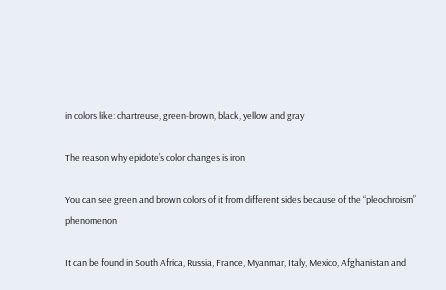in colors like: chartreuse, green-brown, black, yellow and gray

The reason why epidote’s color changes is iron

You can see green and brown colors of it from different sides because of the “pleochroism” phenomenon

It can be found in South Africa, Russia, France, Myanmar, Italy, Mexico, Afghanistan and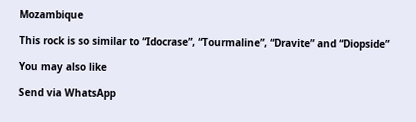Mozambique

This rock is so similar to “Idocrase”, “Tourmaline”, “Dravite” and “Diopside”

You may also like

Send via WhatsApp